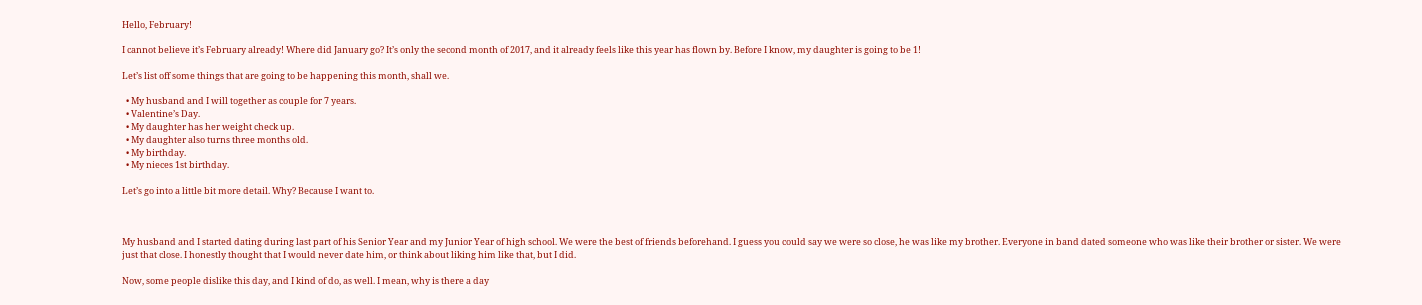Hello, February!

I cannot believe it’s February already! Where did January go? It’s only the second month of 2017, and it already feels like this year has flown by. Before I know, my daughter is going to be 1!

Let’s list off some things that are going to be happening this month, shall we.

  • My husband and I will together as couple for 7 years.
  • Valentine’s Day.
  • My daughter has her weight check up.
  • My daughter also turns three months old.
  • My birthday.
  • My nieces 1st birthday.

Let’s go into a little bit more detail. Why? Because I want to.



My husband and I started dating during last part of his Senior Year and my Junior Year of high school. We were the best of friends beforehand. I guess you could say we were so close, he was like my brother. Everyone in band dated someone who was like their brother or sister. We were just that close. I honestly thought that I would never date him, or think about liking him like that, but I did.

Now, some people dislike this day, and I kind of do, as well. I mean, why is there a day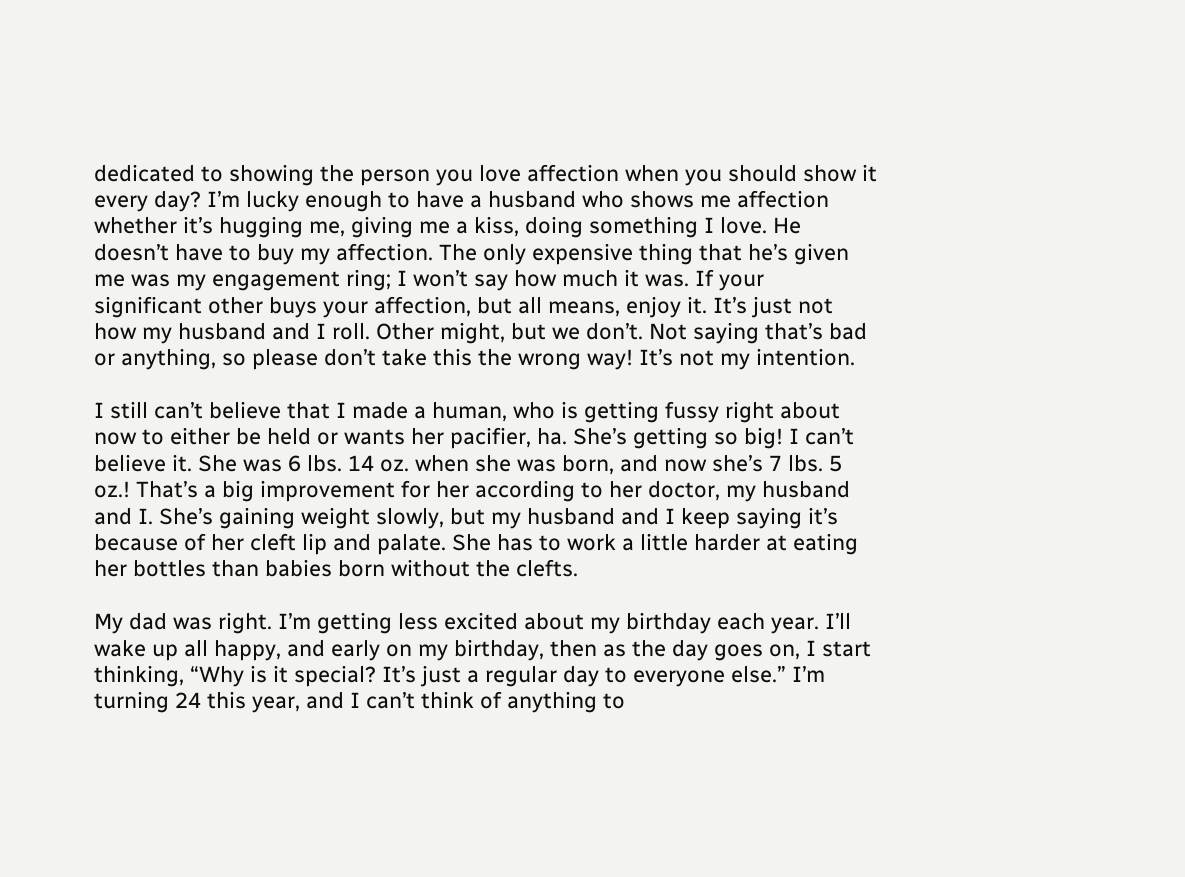dedicated to showing the person you love affection when you should show it every day? I’m lucky enough to have a husband who shows me affection whether it’s hugging me, giving me a kiss, doing something I love. He doesn’t have to buy my affection. The only expensive thing that he’s given me was my engagement ring; I won’t say how much it was. If your significant other buys your affection, but all means, enjoy it. It’s just not how my husband and I roll. Other might, but we don’t. Not saying that’s bad or anything, so please don’t take this the wrong way! It’s not my intention.

I still can’t believe that I made a human, who is getting fussy right about now to either be held or wants her pacifier, ha. She’s getting so big! I can’t believe it. She was 6 lbs. 14 oz. when she was born, and now she’s 7 lbs. 5 oz.! That’s a big improvement for her according to her doctor, my husband and I. She’s gaining weight slowly, but my husband and I keep saying it’s because of her cleft lip and palate. She has to work a little harder at eating her bottles than babies born without the clefts.

My dad was right. I’m getting less excited about my birthday each year. I’ll wake up all happy, and early on my birthday, then as the day goes on, I start thinking, “Why is it special? It’s just a regular day to everyone else.” I’m turning 24 this year, and I can’t think of anything to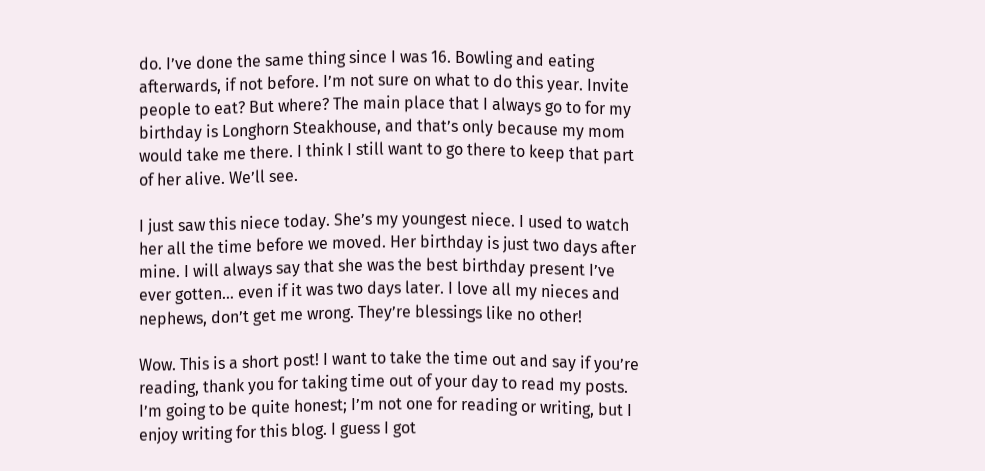do. I’ve done the same thing since I was 16. Bowling and eating afterwards, if not before. I’m not sure on what to do this year. Invite people to eat? But where? The main place that I always go to for my birthday is Longhorn Steakhouse, and that’s only because my mom would take me there. I think I still want to go there to keep that part of her alive. We’ll see.

I just saw this niece today. She’s my youngest niece. I used to watch her all the time before we moved. Her birthday is just two days after mine. I will always say that she was the best birthday present I’ve ever gotten… even if it was two days later. I love all my nieces and nephews, don’t get me wrong. They’re blessings like no other!

Wow. This is a short post! I want to take the time out and say if you’re reading, thank you for taking time out of your day to read my posts. I’m going to be quite honest; I’m not one for reading or writing, but I enjoy writing for this blog. I guess I got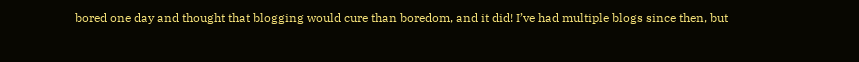bored one day and thought that blogging would cure than boredom, and it did! I’ve had multiple blogs since then, but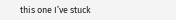this one I’ve stuck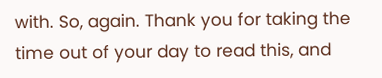with. So, again. Thank you for taking the time out of your day to read this, and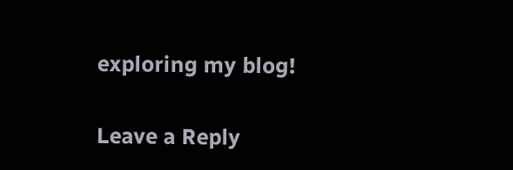exploring my blog!


Leave a Reply